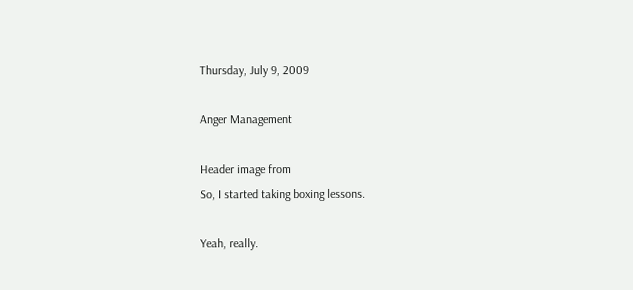Thursday, July 9, 2009

Anger Management

Header image from
So, I started taking boxing lessons.

Yeah, really.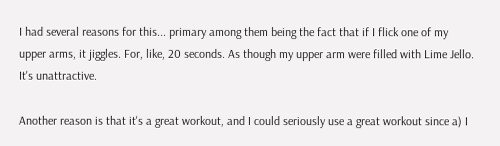I had several reasons for this... primary among them being the fact that if I flick one of my upper arms, it jiggles. For, like, 20 seconds. As though my upper arm were filled with Lime Jello. It's unattractive.

Another reason is that it's a great workout, and I could seriously use a great workout since a) I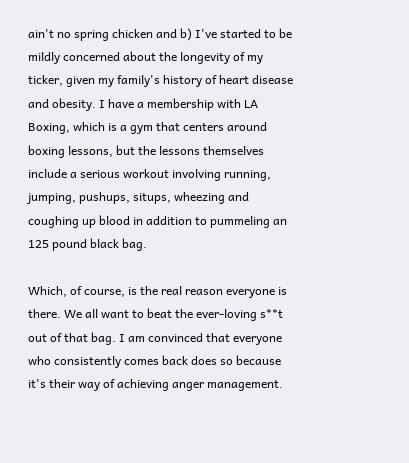ain't no spring chicken and b) I've started to be mildly concerned about the longevity of my ticker, given my family's history of heart disease and obesity. I have a membership with LA Boxing, which is a gym that centers around boxing lessons, but the lessons themselves include a serious workout involving running, jumping, pushups, situps, wheezing and coughing up blood in addition to pummeling an 125 pound black bag.

Which, of course, is the real reason everyone is there. We all want to beat the ever-loving s**t out of that bag. I am convinced that everyone who consistently comes back does so because it's their way of achieving anger management.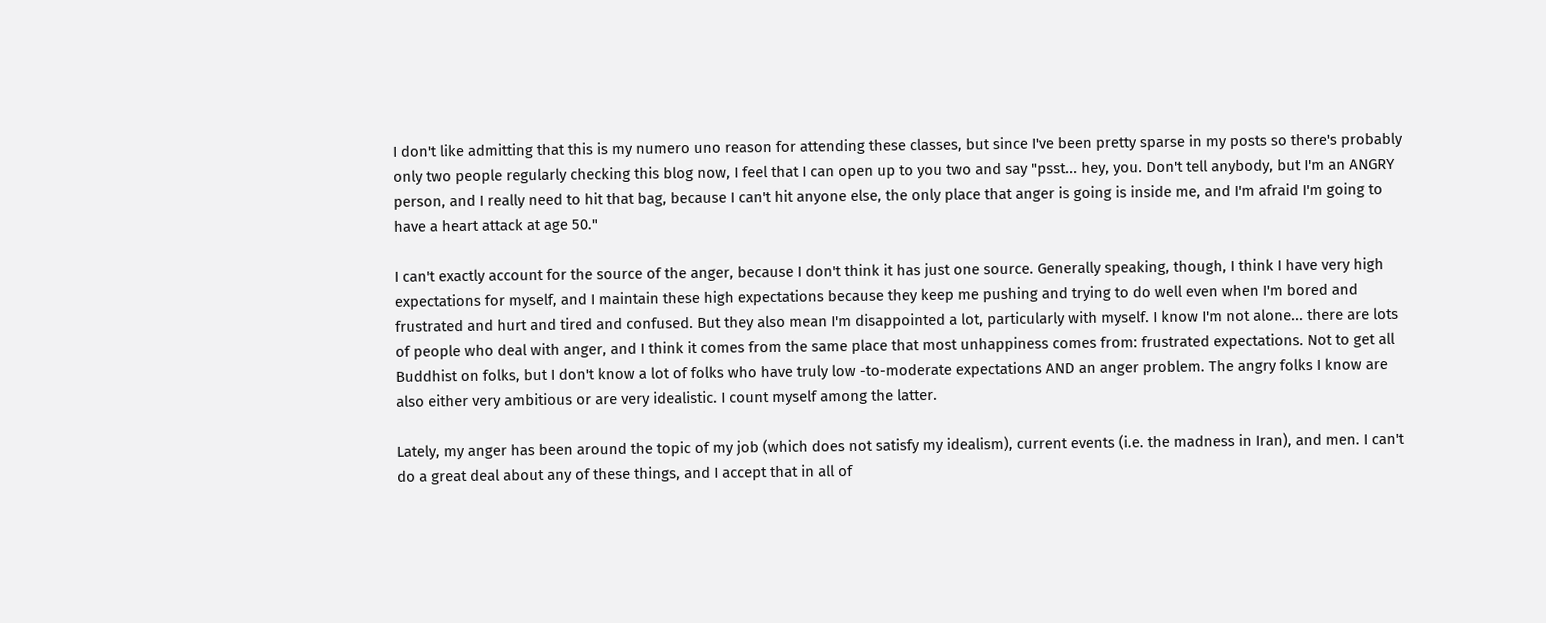I don't like admitting that this is my numero uno reason for attending these classes, but since I've been pretty sparse in my posts so there's probably only two people regularly checking this blog now, I feel that I can open up to you two and say "psst... hey, you. Don't tell anybody, but I'm an ANGRY person, and I really need to hit that bag, because I can't hit anyone else, the only place that anger is going is inside me, and I'm afraid I'm going to have a heart attack at age 50."

I can't exactly account for the source of the anger, because I don't think it has just one source. Generally speaking, though, I think I have very high expectations for myself, and I maintain these high expectations because they keep me pushing and trying to do well even when I'm bored and frustrated and hurt and tired and confused. But they also mean I'm disappointed a lot, particularly with myself. I know I'm not alone... there are lots of people who deal with anger, and I think it comes from the same place that most unhappiness comes from: frustrated expectations. Not to get all Buddhist on folks, but I don't know a lot of folks who have truly low -to-moderate expectations AND an anger problem. The angry folks I know are also either very ambitious or are very idealistic. I count myself among the latter.

Lately, my anger has been around the topic of my job (which does not satisfy my idealism), current events (i.e. the madness in Iran), and men. I can't do a great deal about any of these things, and I accept that in all of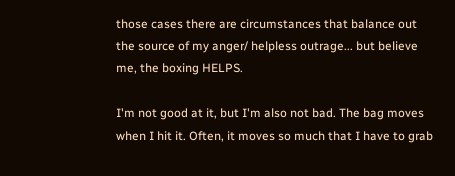those cases there are circumstances that balance out the source of my anger/ helpless outrage... but believe me, the boxing HELPS.

I'm not good at it, but I'm also not bad. The bag moves when I hit it. Often, it moves so much that I have to grab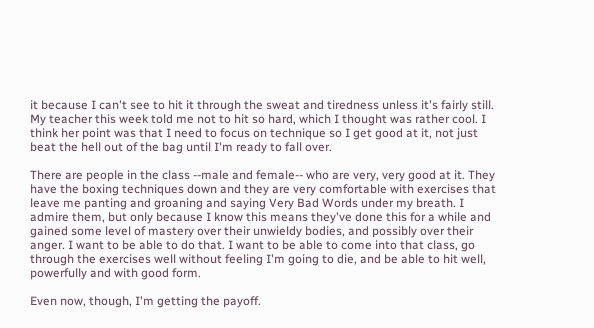it because I can't see to hit it through the sweat and tiredness unless it's fairly still. My teacher this week told me not to hit so hard, which I thought was rather cool. I think her point was that I need to focus on technique so I get good at it, not just beat the hell out of the bag until I'm ready to fall over.

There are people in the class --male and female-- who are very, very good at it. They have the boxing techniques down and they are very comfortable with exercises that leave me panting and groaning and saying Very Bad Words under my breath. I admire them, but only because I know this means they've done this for a while and gained some level of mastery over their unwieldy bodies, and possibly over their anger. I want to be able to do that. I want to be able to come into that class, go through the exercises well without feeling I'm going to die, and be able to hit well, powerfully and with good form.

Even now, though, I'm getting the payoff.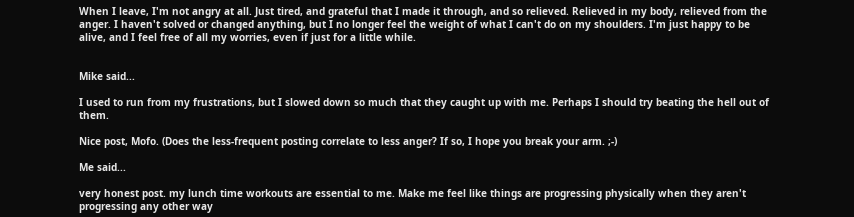When I leave, I'm not angry at all. Just tired, and grateful that I made it through, and so relieved. Relieved in my body, relieved from the anger. I haven't solved or changed anything, but I no longer feel the weight of what I can't do on my shoulders. I'm just happy to be alive, and I feel free of all my worries, even if just for a little while.


Mike said...

I used to run from my frustrations, but I slowed down so much that they caught up with me. Perhaps I should try beating the hell out of them.

Nice post, Mofo. (Does the less-frequent posting correlate to less anger? If so, I hope you break your arm. ;-)

Me said...

very honest post. my lunch time workouts are essential to me. Make me feel like things are progressing physically when they aren't progressing any other way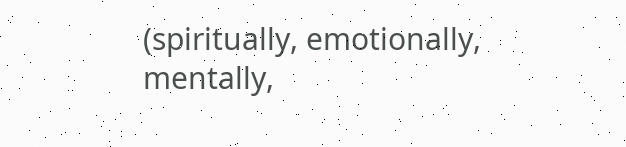(spiritually, emotionally, mentally,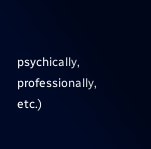psychically, professionally, etc.)